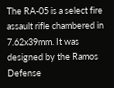The RA-05 is a select fire assault rifle chambered in 7.62x39mm. It was designed by the Ramos Defense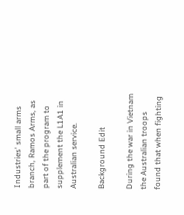Industries' small arms branch, Ramos Arms, as part of the program to supplement the L1A1 in Australian service.

Background Edit

During the war in Vietnam the Australian troops found that when fighting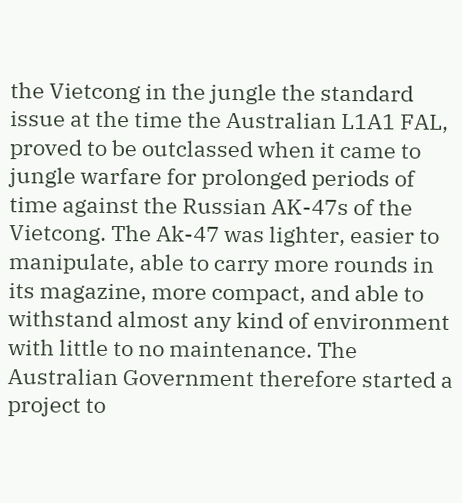the Vietcong in the jungle the standard issue at the time the Australian L1A1 FAL, proved to be outclassed when it came to jungle warfare for prolonged periods of time against the Russian AK-47s of the Vietcong. The Ak-47 was lighter, easier to manipulate, able to carry more rounds in its magazine, more compact, and able to withstand almost any kind of environment with little to no maintenance. The Australian Government therefore started a project to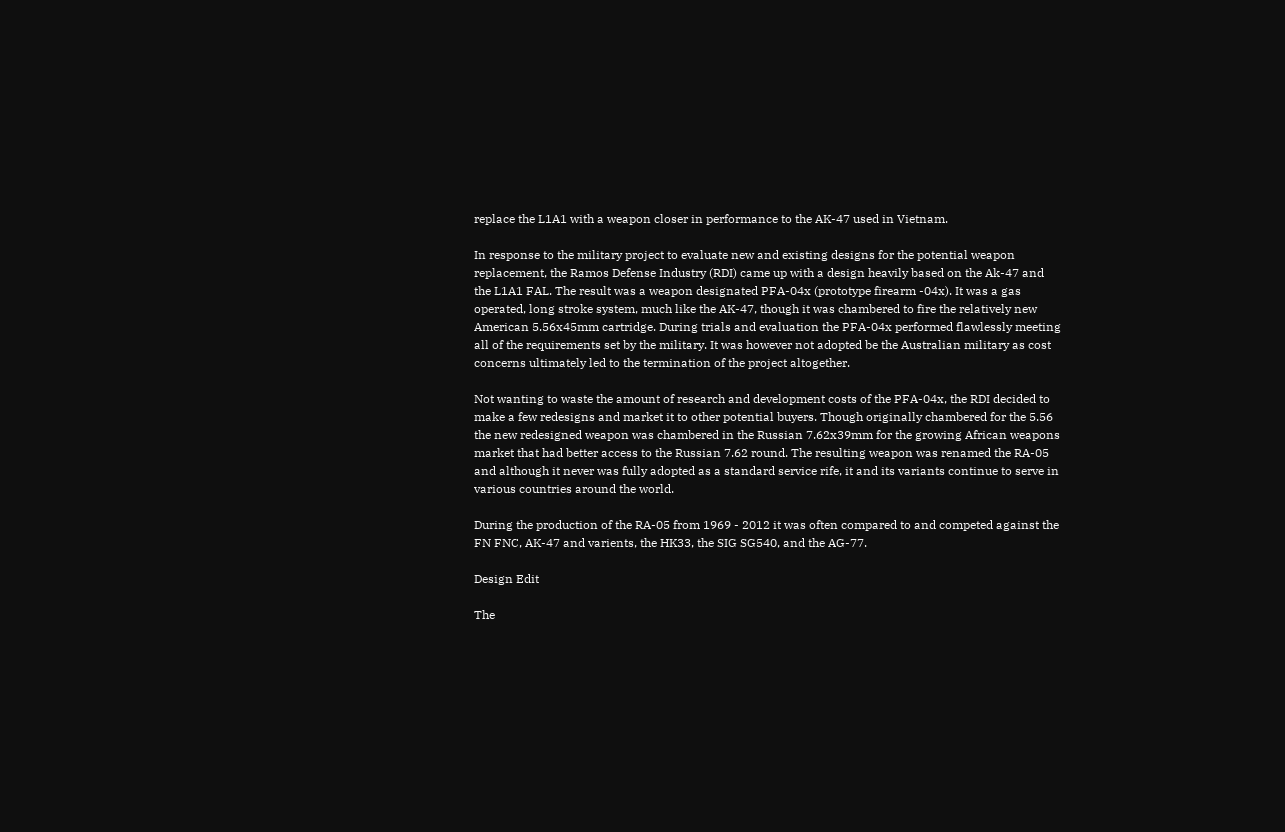replace the L1A1 with a weapon closer in performance to the AK-47 used in Vietnam.

In response to the military project to evaluate new and existing designs for the potential weapon replacement, the Ramos Defense Industry (RDI) came up with a design heavily based on the Ak-47 and the L1A1 FAL. The result was a weapon designated PFA-04x (prototype firearm -04x). It was a gas operated, long stroke system, much like the AK-47, though it was chambered to fire the relatively new American 5.56x45mm cartridge. During trials and evaluation the PFA-04x performed flawlessly meeting all of the requirements set by the military. It was however not adopted be the Australian military as cost concerns ultimately led to the termination of the project altogether.

Not wanting to waste the amount of research and development costs of the PFA-04x, the RDI decided to make a few redesigns and market it to other potential buyers. Though originally chambered for the 5.56 the new redesigned weapon was chambered in the Russian 7.62x39mm for the growing African weapons market that had better access to the Russian 7.62 round. The resulting weapon was renamed the RA-05 and although it never was fully adopted as a standard service rife, it and its variants continue to serve in various countries around the world.

During the production of the RA-05 from 1969 - 2012 it was often compared to and competed against the FN FNC, AK-47 and varients, the HK33, the SIG SG540, and the AG-77.

Design Edit

The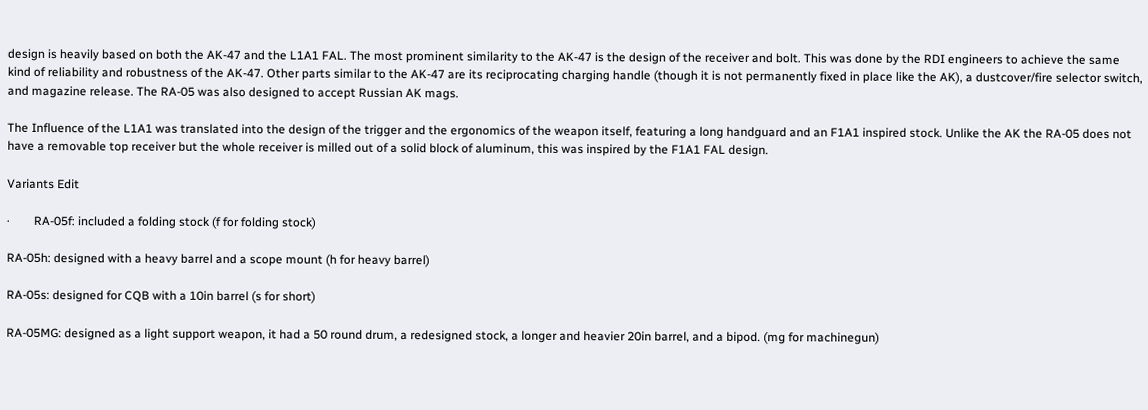design is heavily based on both the AK-47 and the L1A1 FAL. The most prominent similarity to the AK-47 is the design of the receiver and bolt. This was done by the RDI engineers to achieve the same kind of reliability and robustness of the AK-47. Other parts similar to the AK-47 are its reciprocating charging handle (though it is not permanently fixed in place like the AK), a dustcover/fire selector switch, and magazine release. The RA-05 was also designed to accept Russian AK mags.

The Influence of the L1A1 was translated into the design of the trigger and the ergonomics of the weapon itself, featuring a long handguard and an F1A1 inspired stock. Unlike the AK the RA-05 does not have a removable top receiver but the whole receiver is milled out of a solid block of aluminum, this was inspired by the F1A1 FAL design.

Variants Edit

·        RA-05f: included a folding stock (f for folding stock)

RA-05h: designed with a heavy barrel and a scope mount (h for heavy barrel)

RA-05s: designed for CQB with a 10in barrel (s for short)

RA-05MG: designed as a light support weapon, it had a 50 round drum, a redesigned stock, a longer and heavier 20in barrel, and a bipod. (mg for machinegun)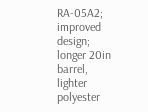RA-05A2; improved design; longer 20in barrel, lighter polyester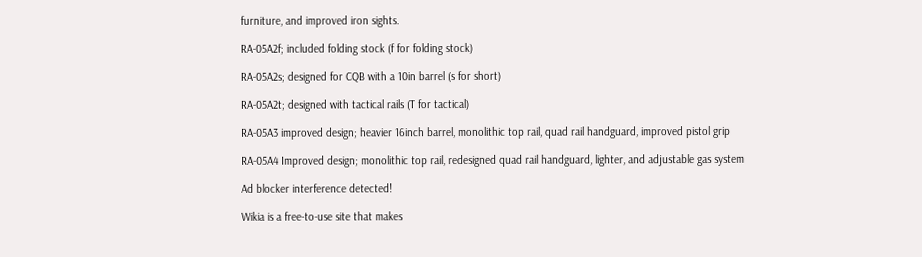furniture, and improved iron sights.

RA-05A2f; included folding stock (f for folding stock)

RA-05A2s; designed for CQB with a 10in barrel (s for short)

RA-05A2t; designed with tactical rails (T for tactical)

RA-05A3 improved design; heavier 16inch barrel, monolithic top rail, quad rail handguard, improved pistol grip

RA-05A4 Improved design; monolithic top rail, redesigned quad rail handguard, lighter, and adjustable gas system

Ad blocker interference detected!

Wikia is a free-to-use site that makes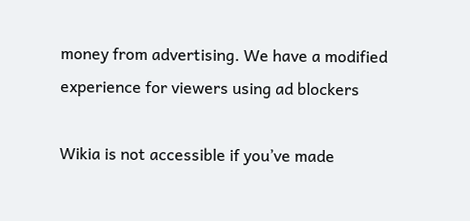money from advertising. We have a modified experience for viewers using ad blockers

Wikia is not accessible if you’ve made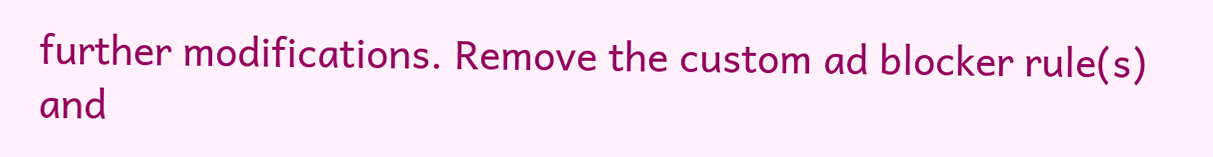further modifications. Remove the custom ad blocker rule(s) and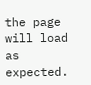the page will load as expected.